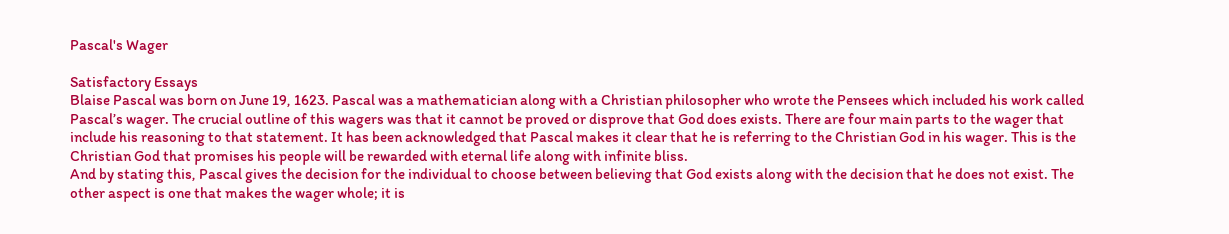Pascal's Wager

Satisfactory Essays
Blaise Pascal was born on June 19, 1623. Pascal was a mathematician along with a Christian philosopher who wrote the Pensees which included his work called Pascal’s wager. The crucial outline of this wagers was that it cannot be proved or disprove that God does exists. There are four main parts to the wager that include his reasoning to that statement. It has been acknowledged that Pascal makes it clear that he is referring to the Christian God in his wager. This is the Christian God that promises his people will be rewarded with eternal life along with infinite bliss.
And by stating this, Pascal gives the decision for the individual to choose between believing that God exists along with the decision that he does not exist. The other aspect is one that makes the wager whole; it is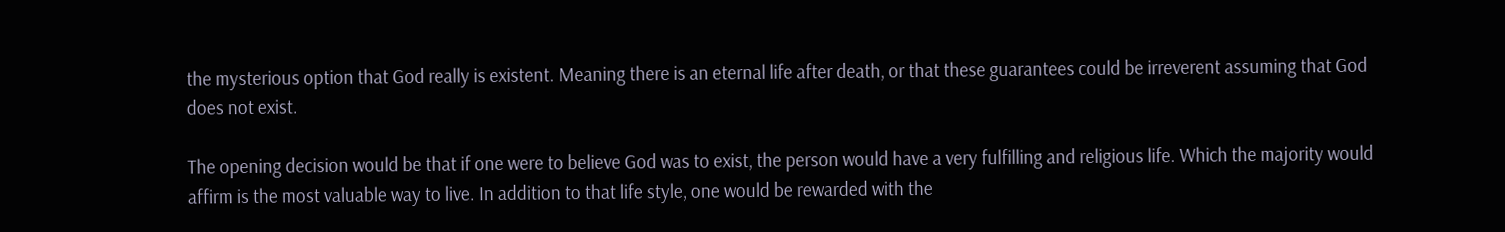the mysterious option that God really is existent. Meaning there is an eternal life after death, or that these guarantees could be irreverent assuming that God does not exist.

The opening decision would be that if one were to believe God was to exist, the person would have a very fulfilling and religious life. Which the majority would affirm is the most valuable way to live. In addition to that life style, one would be rewarded with the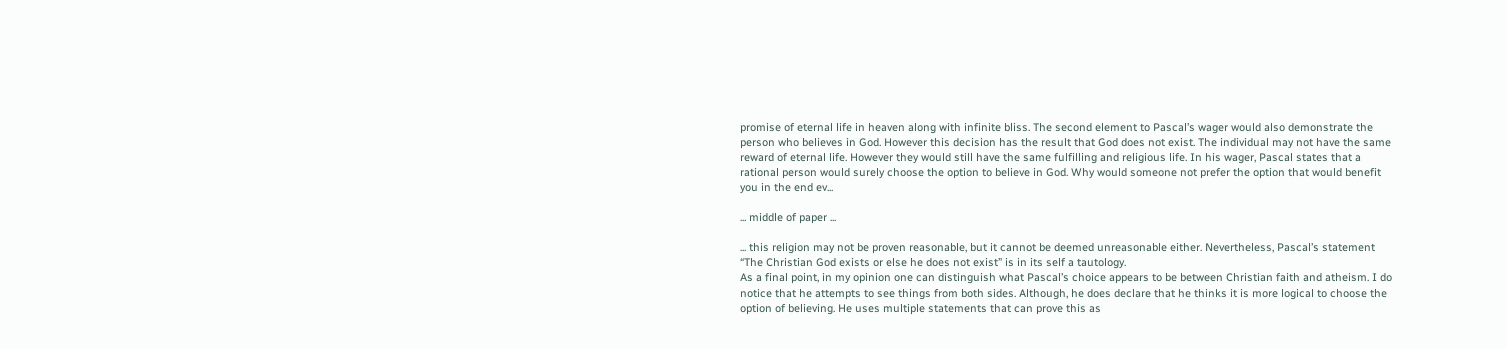promise of eternal life in heaven along with infinite bliss. The second element to Pascal’s wager would also demonstrate the person who believes in God. However this decision has the result that God does not exist. The individual may not have the same reward of eternal life. However they would still have the same fulfilling and religious life. In his wager, Pascal states that a rational person would surely choose the option to believe in God. Why would someone not prefer the option that would benefit you in the end ev...

... middle of paper ...

... this religion may not be proven reasonable, but it cannot be deemed unreasonable either. Nevertheless, Pascal’s statement “The Christian God exists or else he does not exist” is in its self a tautology.
As a final point, in my opinion one can distinguish what Pascal’s choice appears to be between Christian faith and atheism. I do notice that he attempts to see things from both sides. Although, he does declare that he thinks it is more logical to choose the option of believing. He uses multiple statements that can prove this as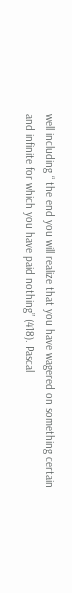well including “ the end you will realize that you have wagered on something certain and infinite for which you have paid nothing” (418). Pascal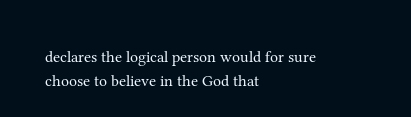declares the logical person would for sure choose to believe in the God that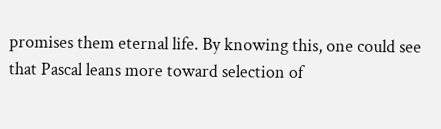promises them eternal life. By knowing this, one could see that Pascal leans more toward selection of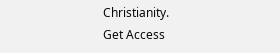Christianity.
Get Access